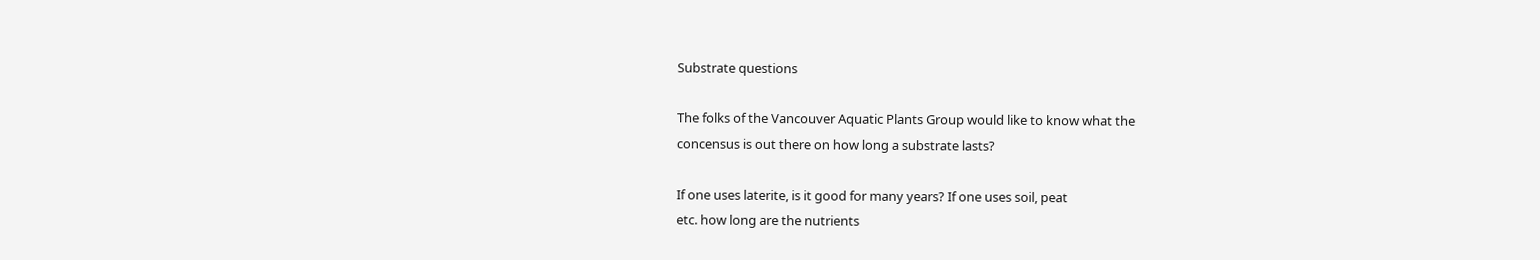Substrate questions

The folks of the Vancouver Aquatic Plants Group would like to know what the
concensus is out there on how long a substrate lasts?

If one uses laterite, is it good for many years? If one uses soil, peat
etc. how long are the nutrients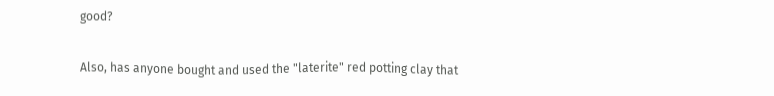good?

Also, has anyone bought and used the "laterite" red potting clay that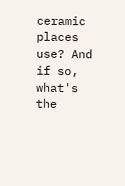ceramic places use? And if so, what's the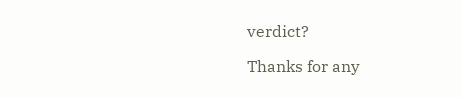verdict?

Thanks for any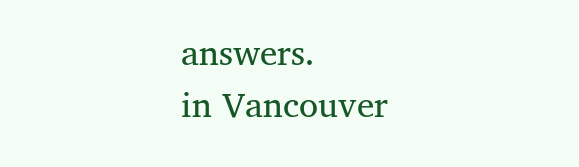answers.
in Vancouver